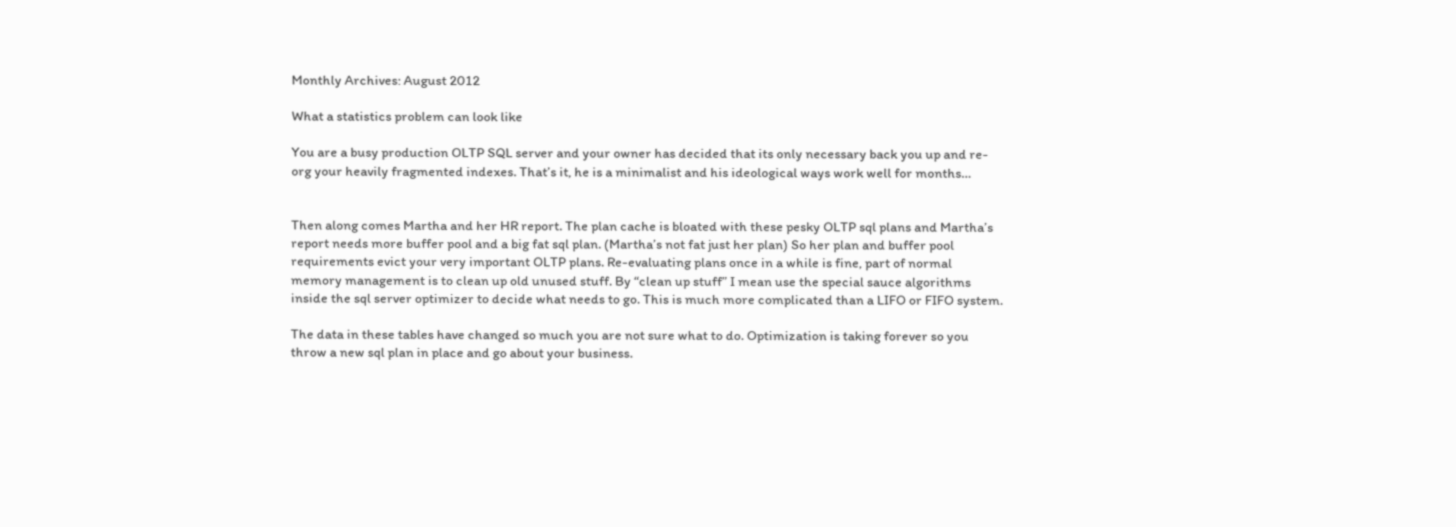Monthly Archives: August 2012

What a statistics problem can look like

You are a busy production OLTP SQL server and your owner has decided that its only necessary back you up and re-org your heavily fragmented indexes. That’s it, he is a minimalist and his ideological ways work well for months…


Then along comes Martha and her HR report. The plan cache is bloated with these pesky OLTP sql plans and Martha’s report needs more buffer pool and a big fat sql plan. (Martha’s not fat just her plan) So her plan and buffer pool requirements evict your very important OLTP plans. Re-evaluating plans once in a while is fine, part of normal memory management is to clean up old unused stuff. By “clean up stuff” I mean use the special sauce algorithms inside the sql server optimizer to decide what needs to go. This is much more complicated than a LIFO or FIFO system.

The data in these tables have changed so much you are not sure what to do. Optimization is taking forever so you throw a new sql plan in place and go about your business.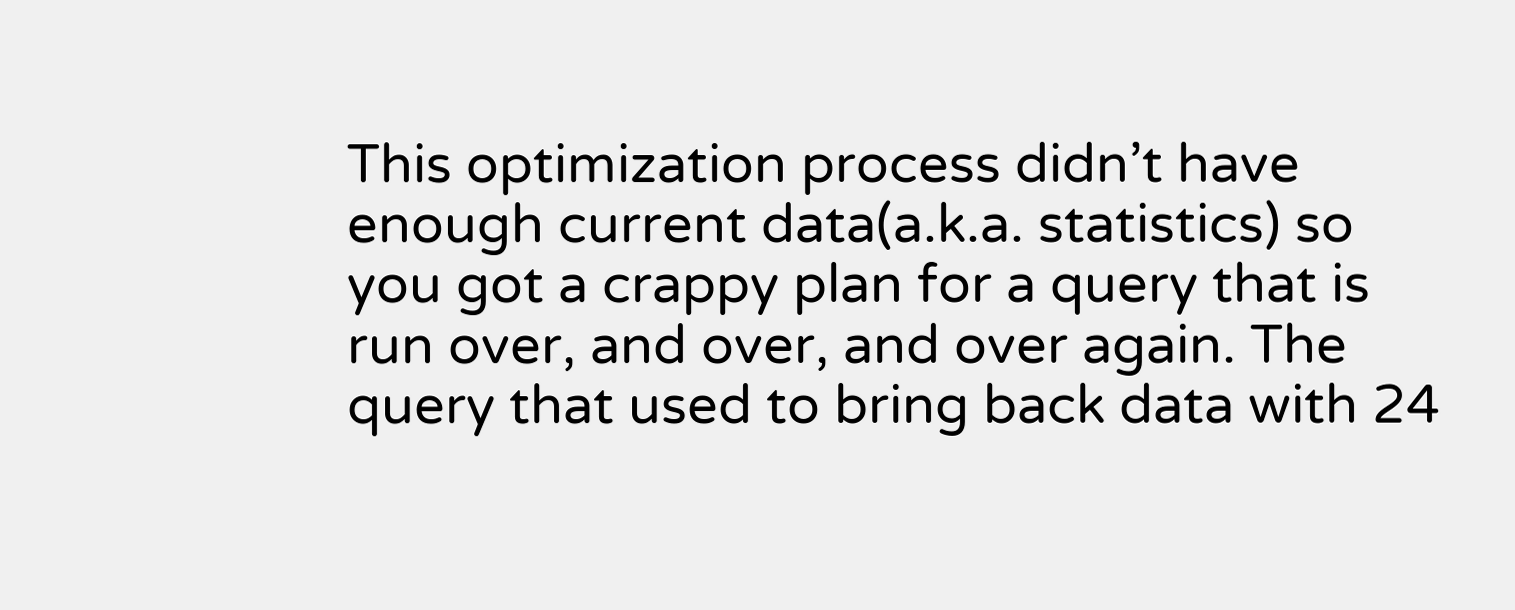This optimization process didn’t have enough current data(a.k.a. statistics) so you got a crappy plan for a query that is run over, and over, and over again. The query that used to bring back data with 24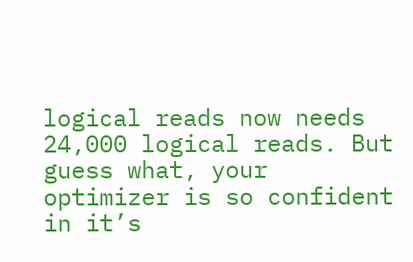logical reads now needs 24,000 logical reads. But guess what, your optimizer is so confident in it’s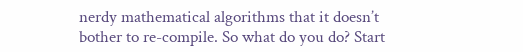nerdy mathematical algorithms that it doesn’t bother to re-compile. So what do you do? Start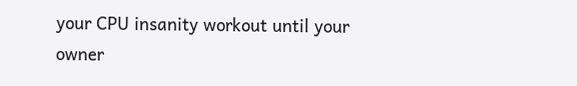your CPU insanity workout until your owner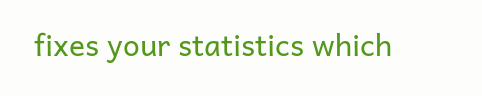fixes your statistics which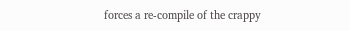forces a re-compile of the crappy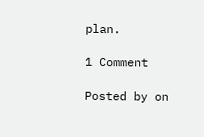plan.

1 Comment

Posted by on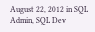August 22, 2012 in SQL Admin, SQL Dev